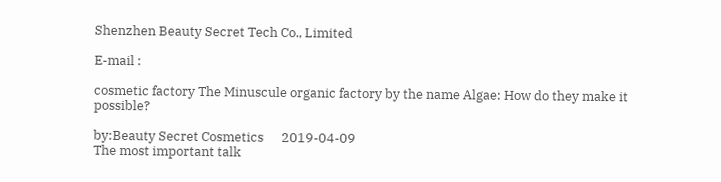Shenzhen Beauty Secret Tech Co., Limited

E-mail :

cosmetic factory The Minuscule organic factory by the name Algae: How do they make it possible?

by:Beauty Secret Cosmetics      2019-04-09
The most important talk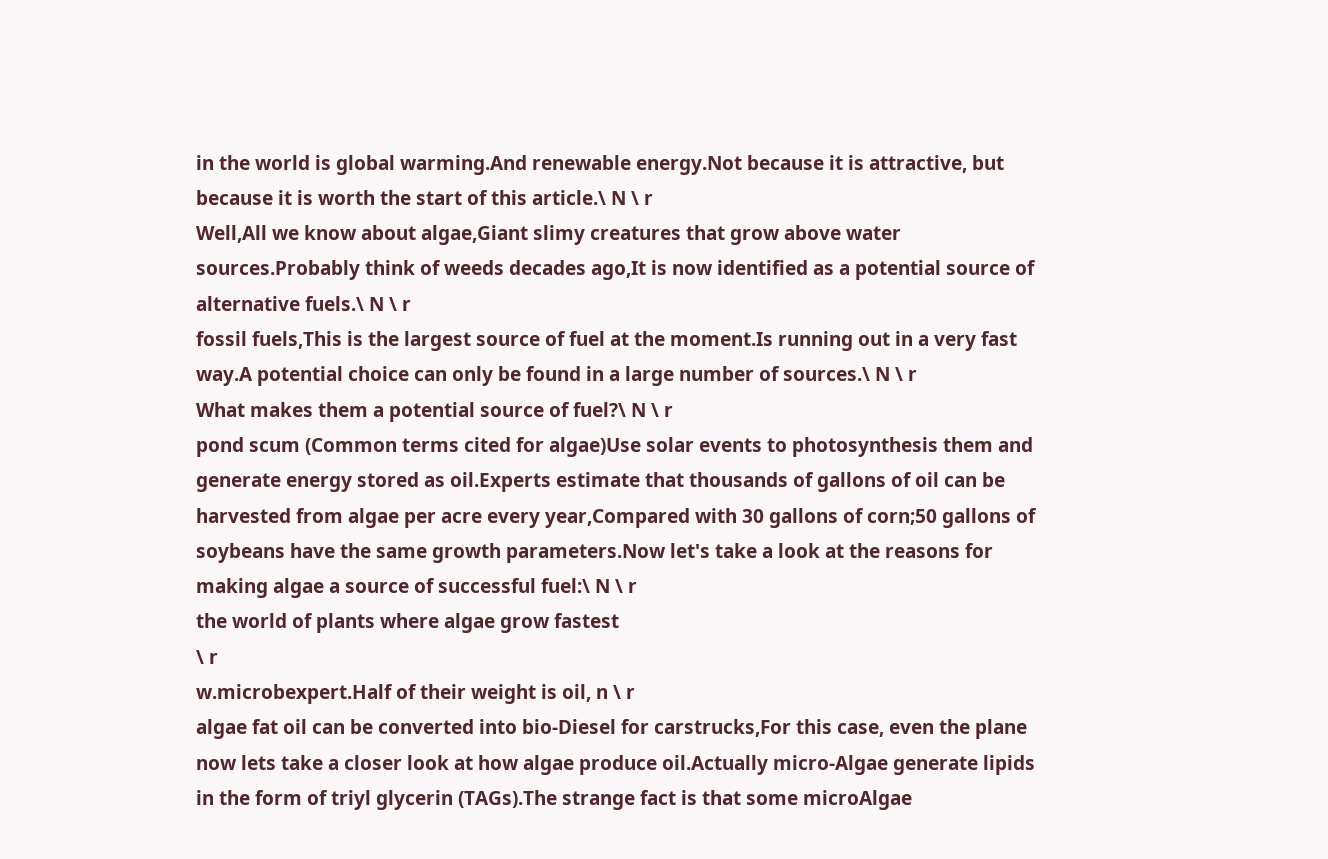in the world is global warming.And renewable energy.Not because it is attractive, but because it is worth the start of this article.\ N \ r
Well,All we know about algae,Giant slimy creatures that grow above water sources.Probably think of weeds decades ago,It is now identified as a potential source of alternative fuels.\ N \ r
fossil fuels,This is the largest source of fuel at the moment.Is running out in a very fast way.A potential choice can only be found in a large number of sources.\ N \ r
What makes them a potential source of fuel?\ N \ r
pond scum (Common terms cited for algae)Use solar events to photosynthesis them and generate energy stored as oil.Experts estimate that thousands of gallons of oil can be harvested from algae per acre every year,Compared with 30 gallons of corn;50 gallons of soybeans have the same growth parameters.Now let's take a look at the reasons for making algae a source of successful fuel:\ N \ r
the world of plants where algae grow fastest
\ r
w.microbexpert.Half of their weight is oil, n \ r
algae fat oil can be converted into bio-Diesel for carstrucks,For this case, even the plane now lets take a closer look at how algae produce oil.Actually micro-Algae generate lipids in the form of triyl glycerin (TAGs).The strange fact is that some microAlgae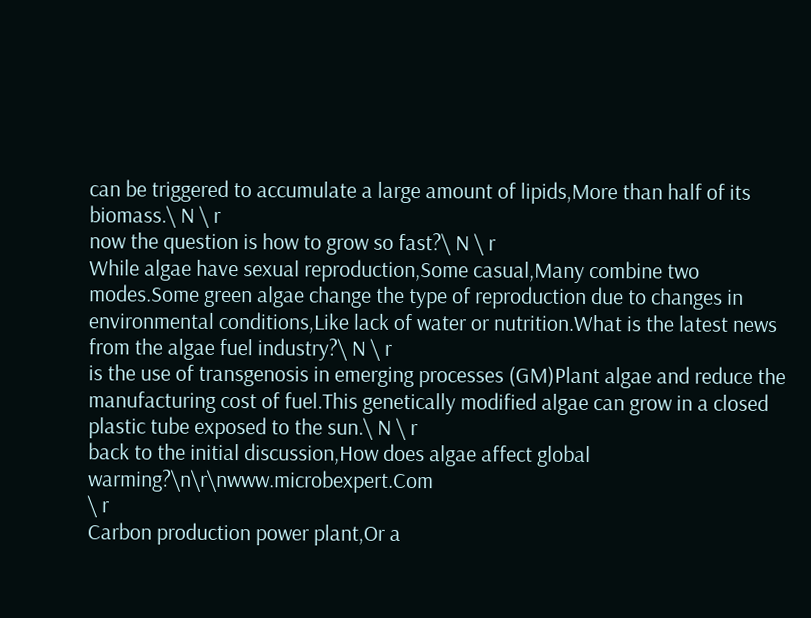can be triggered to accumulate a large amount of lipids,More than half of its biomass.\ N \ r
now the question is how to grow so fast?\ N \ r
While algae have sexual reproduction,Some casual,Many combine two modes.Some green algae change the type of reproduction due to changes in environmental conditions,Like lack of water or nutrition.What is the latest news from the algae fuel industry?\ N \ r
is the use of transgenosis in emerging processes (GM)Plant algae and reduce the manufacturing cost of fuel.This genetically modified algae can grow in a closed plastic tube exposed to the sun.\ N \ r
back to the initial discussion,How does algae affect global warming?\n\r\nwww.microbexpert.Com
\ r
Carbon production power plant,Or a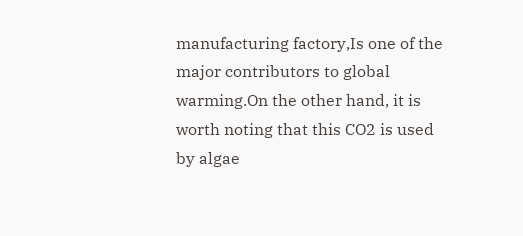manufacturing factory,Is one of the major contributors to global warming.On the other hand, it is worth noting that this CO2 is used by algae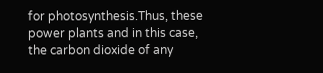for photosynthesis.Thus, these power plants and in this case, the carbon dioxide of any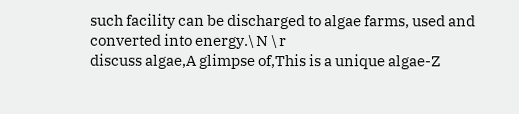such facility can be discharged to algae farms, used and converted into energy.\ N \ r
discuss algae,A glimpse of,This is a unique algae-Z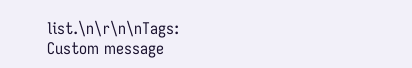list.\n\r\n\nTags:
Custom message